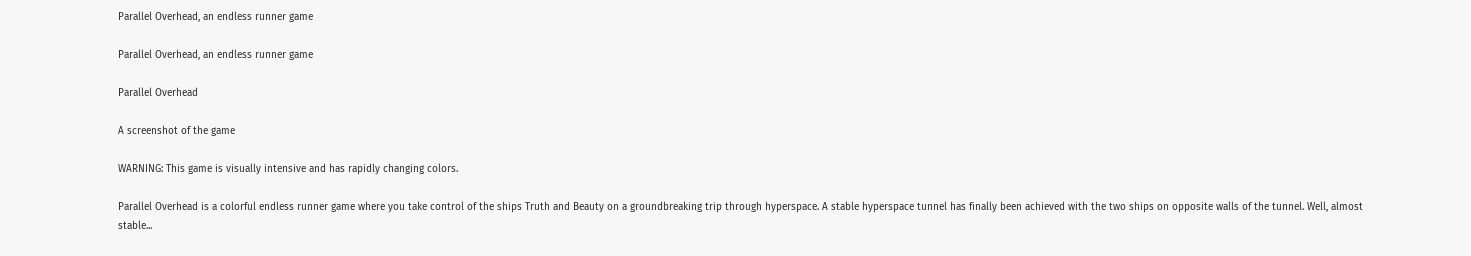Parallel Overhead, an endless runner game

Parallel Overhead, an endless runner game

Parallel Overhead

A screenshot of the game

WARNING: This game is visually intensive and has rapidly changing colors.

Parallel Overhead is a colorful endless runner game where you take control of the ships Truth and Beauty on a groundbreaking trip through hyperspace. A stable hyperspace tunnel has finally been achieved with the two ships on opposite walls of the tunnel. Well, almost stable...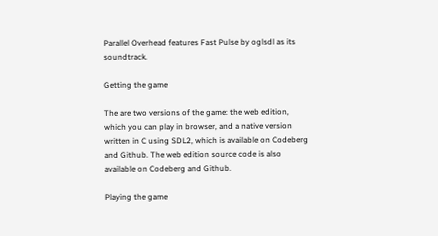Parallel Overhead features Fast Pulse by oglsdl as its soundtrack.

Getting the game

The are two versions of the game: the web edition, which you can play in browser, and a native version written in C using SDL2, which is available on Codeberg and Github. The web edition source code is also available on Codeberg and Github.

Playing the game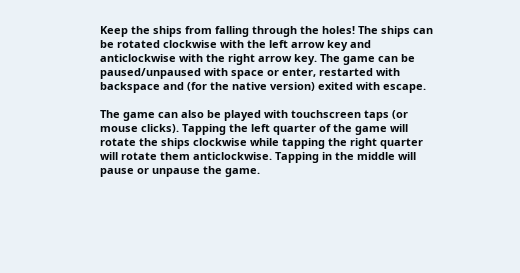Keep the ships from falling through the holes! The ships can be rotated clockwise with the left arrow key and anticlockwise with the right arrow key. The game can be paused/unpaused with space or enter, restarted with backspace and (for the native version) exited with escape.

The game can also be played with touchscreen taps (or mouse clicks). Tapping the left quarter of the game will rotate the ships clockwise while tapping the right quarter will rotate them anticlockwise. Tapping in the middle will pause or unpause the game.